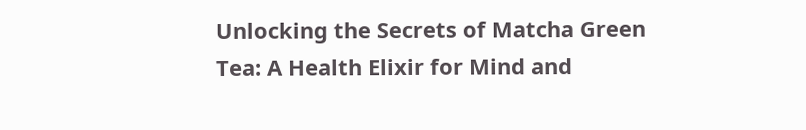Unlocking the Secrets of Matcha Green Tea: A Health Elixir for Mind and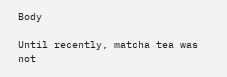Body

Until recently, matcha tea was not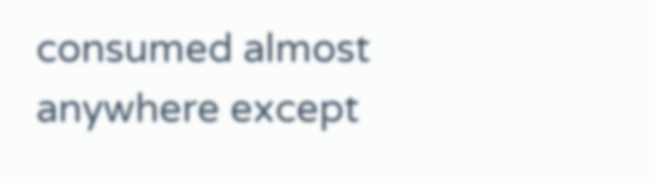consumed almost anywhere except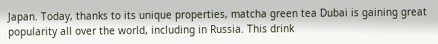Japan. Today, thanks to its unique properties, matcha green tea Dubai is gaining great popularity all over the world, including in Russia. This drink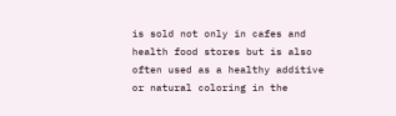is sold not only in cafes and health food stores but is also often used as a healthy additive or natural coloring in the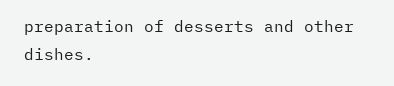preparation of desserts and other dishes.